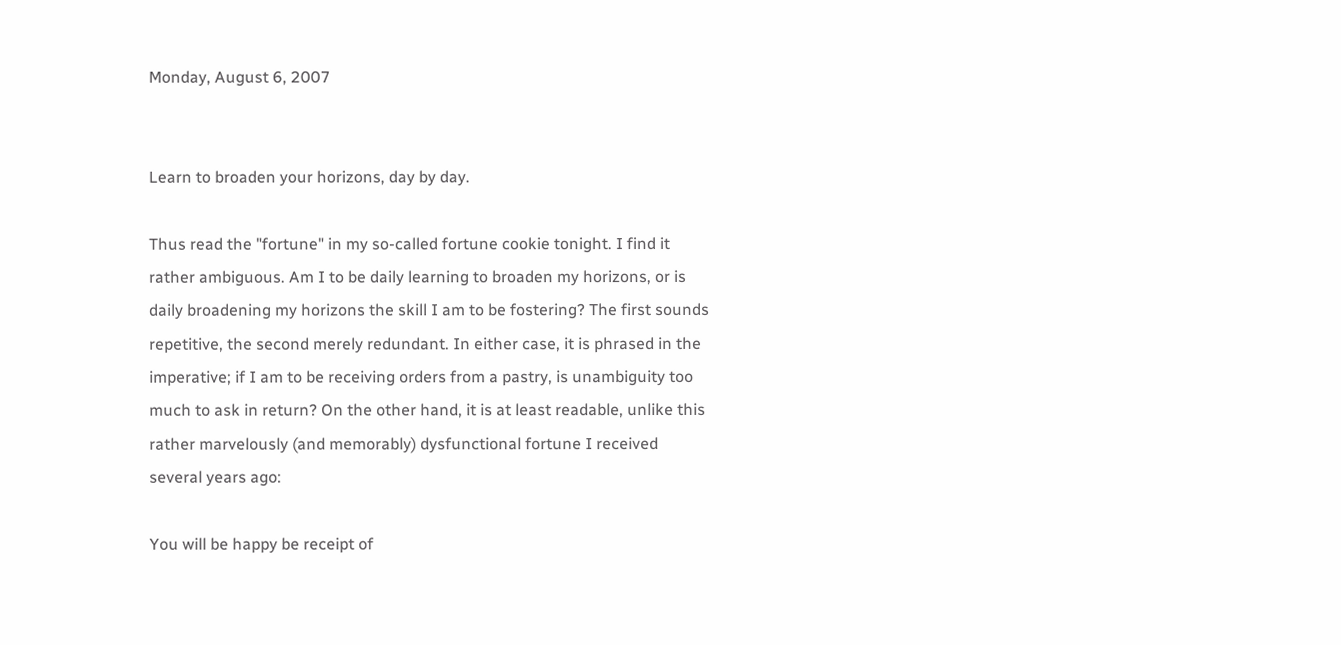Monday, August 6, 2007


Learn to broaden your horizons, day by day.

Thus read the "fortune" in my so-called fortune cookie tonight. I find it rather ambiguous. Am I to be daily learning to broaden my horizons, or is daily broadening my horizons the skill I am to be fostering? The first sounds repetitive, the second merely redundant. In either case, it is phrased in the imperative; if I am to be receiving orders from a pastry, is unambiguity too much to ask in return? On the other hand, it is at least readable, unlike this rather marvelously (and memorably) dysfunctional fortune I received several years ago:

You will be happy be receipt of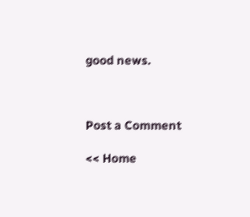good news.



Post a Comment

<< Home